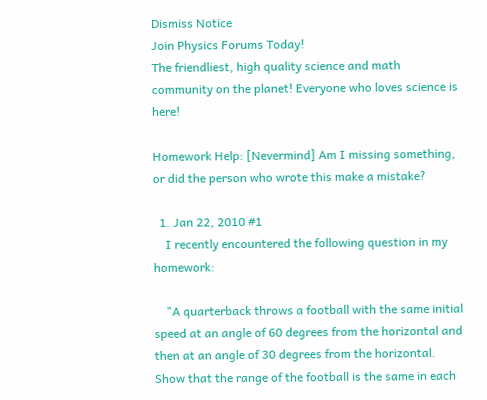Dismiss Notice
Join Physics Forums Today!
The friendliest, high quality science and math community on the planet! Everyone who loves science is here!

Homework Help: [Nevermind] Am I missing something, or did the person who wrote this make a mistake?

  1. Jan 22, 2010 #1
    I recently encountered the following question in my homework:

    "A quarterback throws a football with the same initial speed at an angle of 60 degrees from the horizontal and then at an angle of 30 degrees from the horizontal. Show that the range of the football is the same in each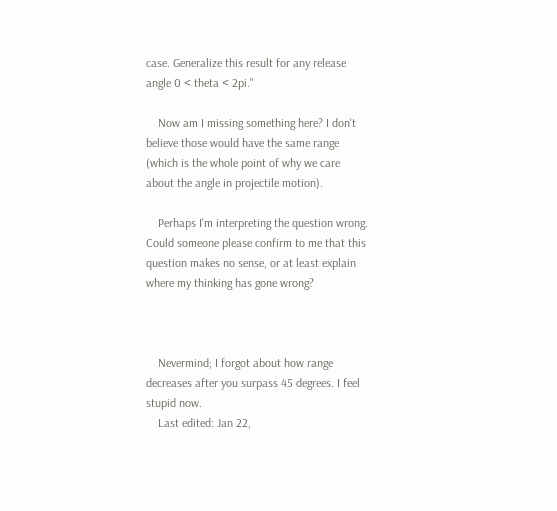case. Generalize this result for any release angle 0 < theta < 2pi."

    Now am I missing something here? I don't believe those would have the same range (which is the whole point of why we care about the angle in projectile motion).

    Perhaps I'm interpreting the question wrong. Could someone please confirm to me that this question makes no sense, or at least explain where my thinking has gone wrong?



    Nevermind; I forgot about how range decreases after you surpass 45 degrees. I feel stupid now.
    Last edited: Jan 22,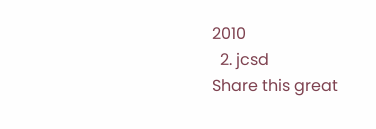2010
  2. jcsd
Share this great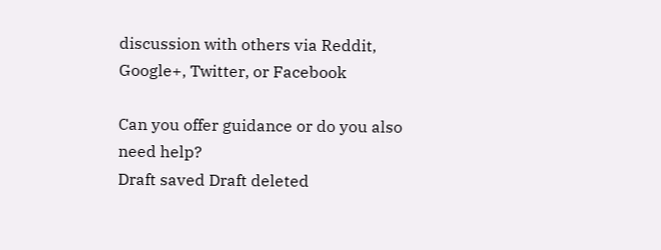discussion with others via Reddit, Google+, Twitter, or Facebook

Can you offer guidance or do you also need help?
Draft saved Draft deleted